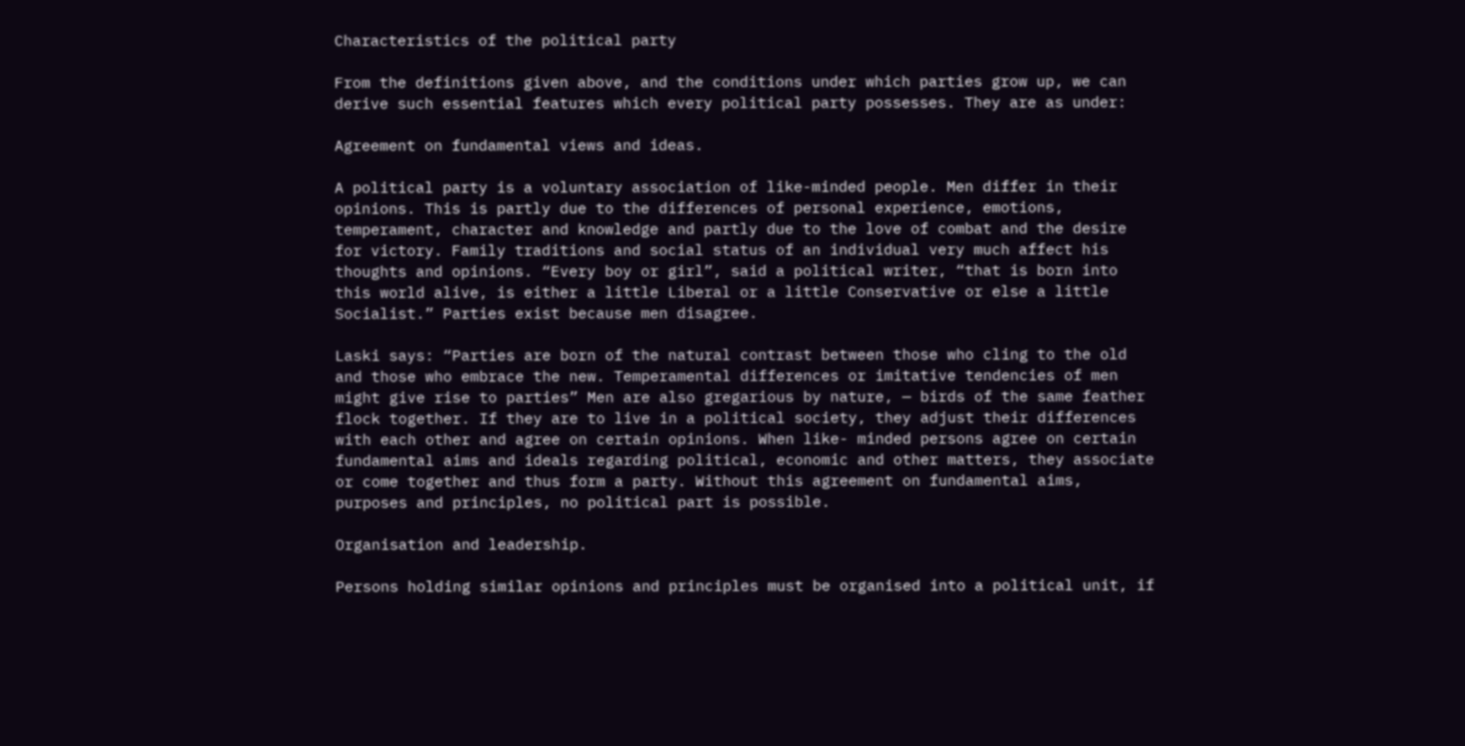Characteristics of the political party

From the definitions given above, and the conditions under which parties grow up, we can derive such essential features which every political party possesses. They are as under:

Agreement on fundamental views and ideas.

A political party is a voluntary association of like-minded people. Men differ in their opinions. This is partly due to the differences of personal experience, emotions, temperament, character and knowledge and partly due to the love of combat and the desire for victory. Family traditions and social status of an individual very much affect his thoughts and opinions. “Every boy or girl”, said a political writer, “that is born into this world alive, is either a little Liberal or a little Conservative or else a little Socialist.” Parties exist because men disagree.

Laski says: “Parties are born of the natural contrast between those who cling to the old and those who embrace the new. Temperamental differences or imitative tendencies of men might give rise to parties” Men are also gregarious by nature, — birds of the same feather flock together. If they are to live in a political society, they adjust their differences with each other and agree on certain opinions. When like- minded persons agree on certain fundamental aims and ideals regarding political, economic and other matters, they associate or come together and thus form a party. Without this agreement on fundamental aims, purposes and principles, no political part is possible.

Organisation and leadership.

Persons holding similar opinions and principles must be organised into a political unit, if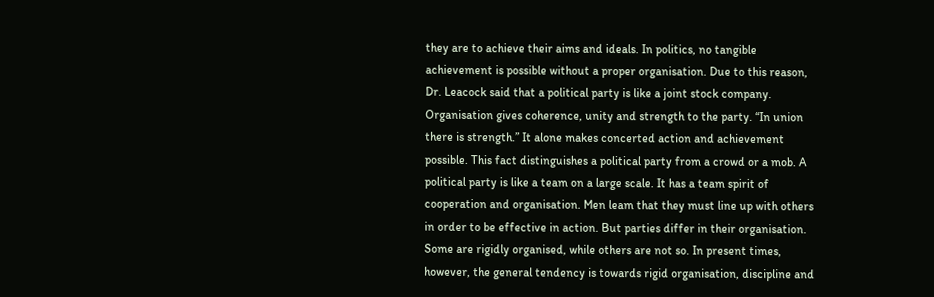they are to achieve their aims and ideals. In politics, no tangible achievement is possible without a proper organisation. Due to this reason, Dr. Leacock said that a political party is like a joint stock company. Organisation gives coherence, unity and strength to the party. “In union there is strength.” It alone makes concerted action and achievement possible. This fact distinguishes a political party from a crowd or a mob. A political party is like a team on a large scale. It has a team spirit of cooperation and organisation. Men leam that they must line up with others in order to be effective in action. But parties differ in their organisation. Some are rigidly organised, while others are not so. In present times, however, the general tendency is towards rigid organisation, discipline and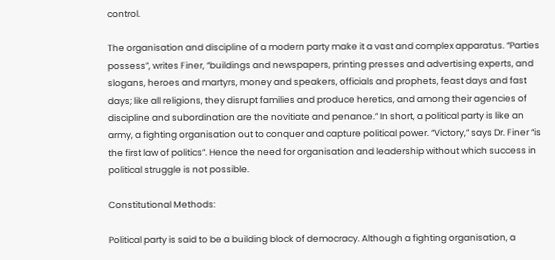control.

The organisation and discipline of a modern party make it a vast and complex apparatus. “Parties possess”, writes Finer, “buildings and newspapers, printing presses and advertising experts, and slogans, heroes and martyrs, money and speakers, officials and prophets, feast days and fast days; like all religions, they disrupt families and produce heretics, and among their agencies of discipline and subordination are the novitiate and penance.” In short, a political party is like an army, a fighting organisation out to conquer and capture political power. “Victory,” says Dr. Finer “is the first law of politics”. Hence the need for organisation and leadership without which success in political struggle is not possible.

Constitutional Methods:

Political party is said to be a building block of democracy. Although a fighting organisation, a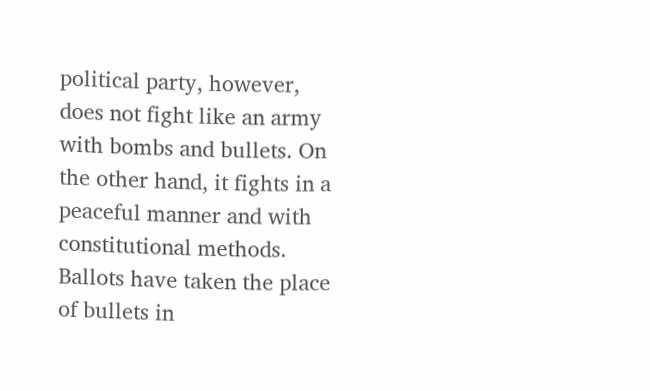political party, however, does not fight like an army with bombs and bullets. On the other hand, it fights in a peaceful manner and with constitutional methods. Ballots have taken the place of bullets in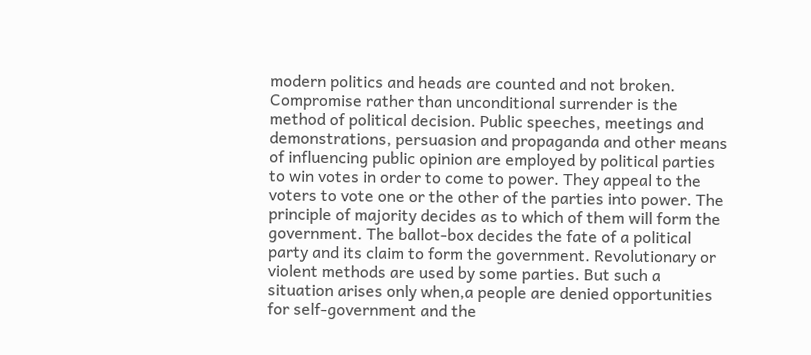modern politics and heads are counted and not broken. Compromise rather than unconditional surrender is the method of political decision. Public speeches, meetings and demonstrations, persuasion and propaganda and other means of influencing public opinion are employed by political parties to win votes in order to come to power. They appeal to the voters to vote one or the other of the parties into power. The principle of majority decides as to which of them will form the government. The ballot-box decides the fate of a political party and its claim to form the government. Revolutionary or violent methods are used by some parties. But such a situation arises only when,a people are denied opportunities for self-government and the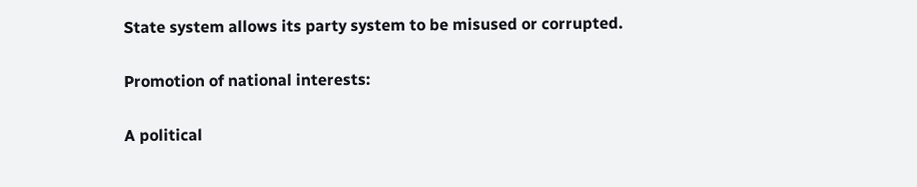State system allows its party system to be misused or corrupted.

Promotion of national interests:

A political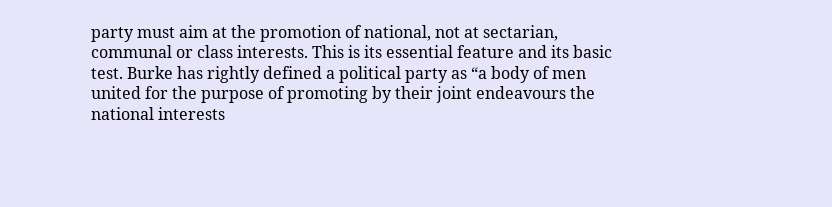party must aim at the promotion of national, not at sectarian, communal or class interests. This is its essential feature and its basic test. Burke has rightly defined a political party as “a body of men united for the purpose of promoting by their joint endeavours the national interests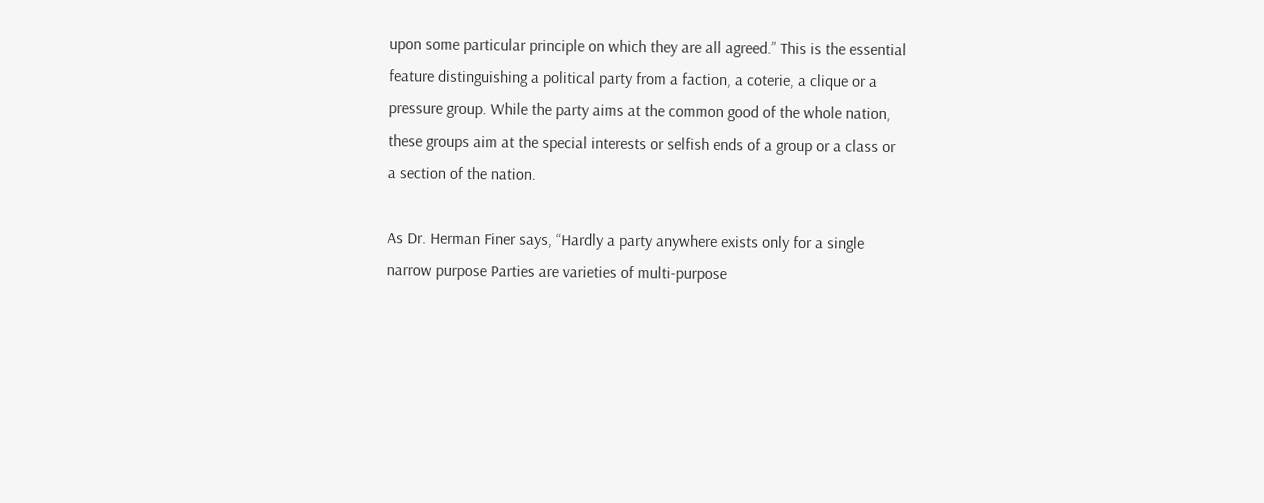upon some particular principle on which they are all agreed.” This is the essential feature distinguishing a political party from a faction, a coterie, a clique or a pressure group. While the party aims at the common good of the whole nation, these groups aim at the special interests or selfish ends of a group or a class or a section of the nation.

As Dr. Herman Finer says, “Hardly a party anywhere exists only for a single narrow purpose Parties are varieties of multi-purpose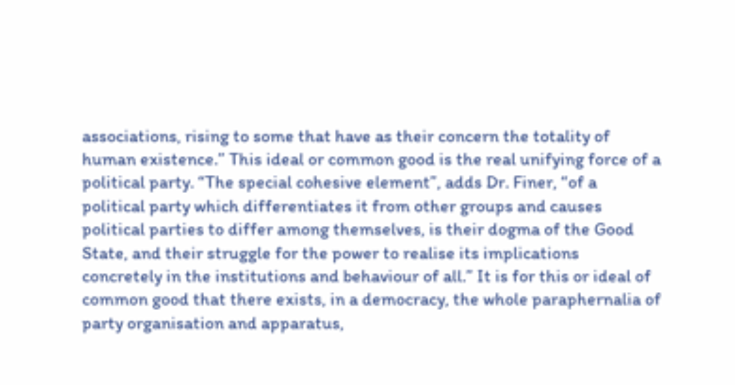associations, rising to some that have as their concern the totality of human existence.” This ideal or common good is the real unifying force of a political party. “The special cohesive element”, adds Dr. Finer, “of a political party which differentiates it from other groups and causes political parties to differ among themselves, is their dogma of the Good State, and their struggle for the power to realise its implications concretely in the institutions and behaviour of all.” It is for this or ideal of common good that there exists, in a democracy, the whole paraphernalia of party organisation and apparatus,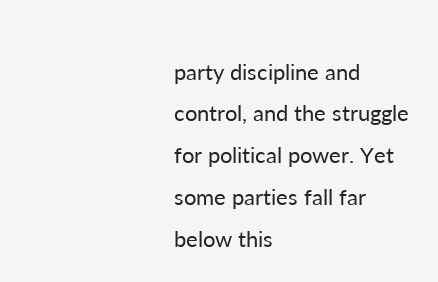party discipline and control, and the struggle for political power. Yet some parties fall far below this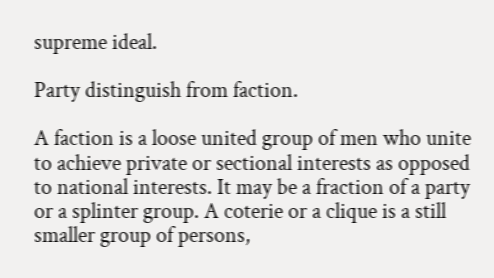supreme ideal.

Party distinguish from faction.

A faction is a loose united group of men who unite to achieve private or sectional interests as opposed to national interests. It may be a fraction of a party or a splinter group. A coterie or a clique is a still smaller group of persons,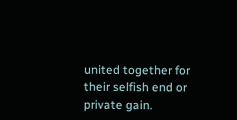united together for their selfish end or private gain.